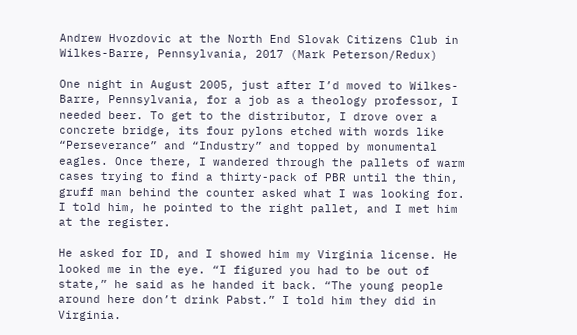Andrew Hvozdovic at the North End Slovak Citizens Club in Wilkes-Barre, Pennsylvania, 2017 (Mark Peterson/Redux)

One night in August 2005, just after I’d moved to Wilkes-Barre, Pennsylvania, for a job as a theology professor, I needed beer. To get to the distributor, I drove over a concrete bridge, its four pylons etched with words like “Perseverance” and “Industry” and topped by monumental eagles. Once there, I wandered through the pallets of warm cases trying to find a thirty-pack of PBR until the thin, gruff man behind the counter asked what I was looking for. I told him, he pointed to the right pallet, and I met him at the register.

He asked for ID, and I showed him my Virginia license. He looked me in the eye. “I figured you had to be out of state,” he said as he handed it back. “The young people around here don’t drink Pabst.” I told him they did in Virginia.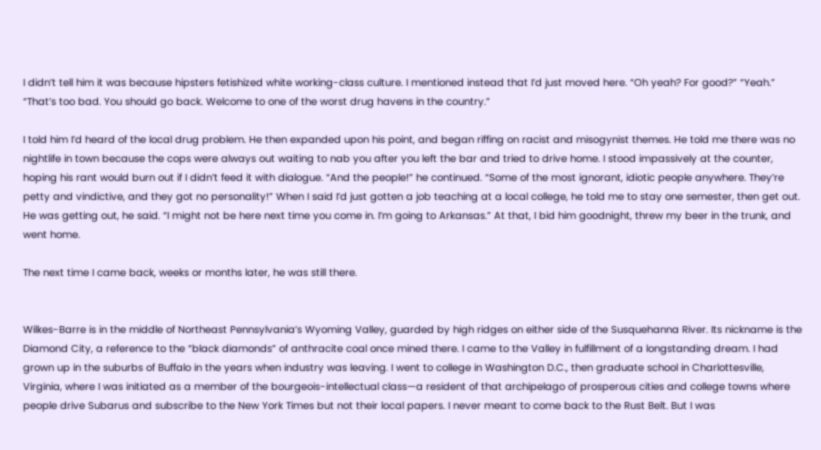I didn’t tell him it was because hipsters fetishized white working-class culture. I mentioned instead that I’d just moved here. “Oh yeah? For good?” “Yeah.” “That’s too bad. You should go back. Welcome to one of the worst drug havens in the country.”

I told him I’d heard of the local drug problem. He then expanded upon his point, and began riffing on racist and misogynist themes. He told me there was no nightlife in town because the cops were always out waiting to nab you after you left the bar and tried to drive home. I stood impassively at the counter, hoping his rant would burn out if I didn’t feed it with dialogue. “And the people!” he continued. “Some of the most ignorant, idiotic people anywhere. They’re petty and vindictive, and they got no personality!” When I said I’d just gotten a job teaching at a local college, he told me to stay one semester, then get out. He was getting out, he said. “I might not be here next time you come in. I’m going to Arkansas.” At that, I bid him goodnight, threw my beer in the trunk, and went home.

The next time I came back, weeks or months later, he was still there.


Wilkes-Barre is in the middle of Northeast Pennsylvania’s Wyoming Valley, guarded by high ridges on either side of the Susquehanna River. Its nickname is the Diamond City, a reference to the “black diamonds” of anthracite coal once mined there. I came to the Valley in fulfillment of a longstanding dream. I had grown up in the suburbs of Buffalo in the years when industry was leaving. I went to college in Washington D.C., then graduate school in Charlottesville, Virginia, where I was initiated as a member of the bourgeois-intellectual class—a resident of that archipelago of prosperous cities and college towns where people drive Subarus and subscribe to the New York Times but not their local papers. I never meant to come back to the Rust Belt. But I was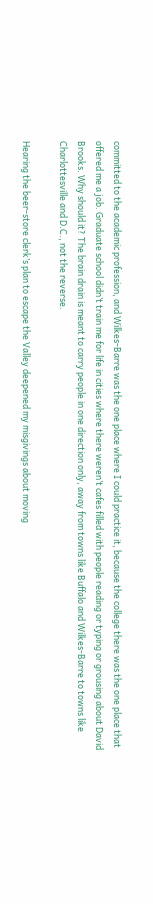committed to the academic profession, and Wilkes-Barre was the one place where I could practice it, because the college there was the one place that offered me a job. Graduate school didn’t train me for life in cities where there weren’t cafes filled with people reading or typing or grousing about David Brooks. Why should it? The brain drain is meant to carry people in one direction only, away from towns like Buffalo and Wilkes-Barre to towns like Charlottesville and D.C., not the reverse.

Hearing the beer-store clerk’s plan to escape the Valley deepened my misgivings about moving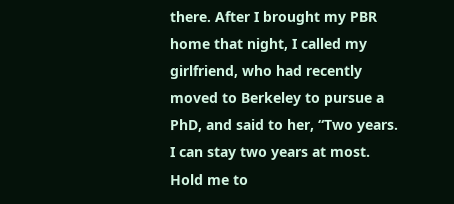there. After I brought my PBR home that night, I called my girlfriend, who had recently moved to Berkeley to pursue a PhD, and said to her, “Two years. I can stay two years at most. Hold me to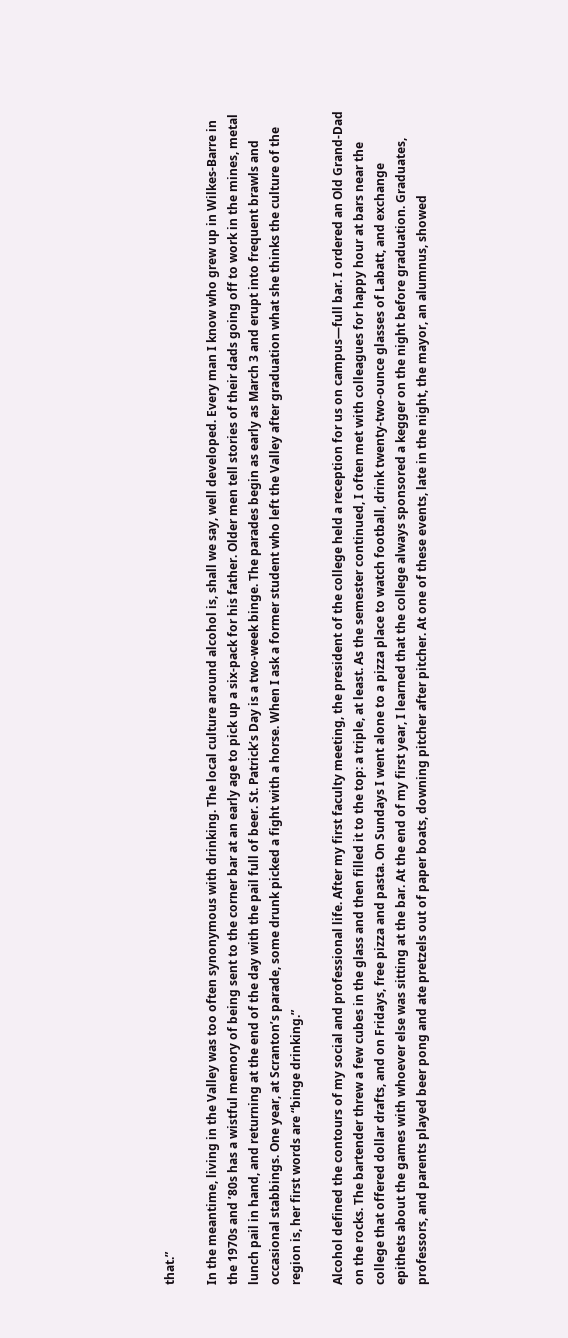that.”

In the meantime, living in the Valley was too often synonymous with drinking. The local culture around alcohol is, shall we say, well developed. Every man I know who grew up in Wilkes-Barre in the 1970s and ’80s has a wistful memory of being sent to the corner bar at an early age to pick up a six-pack for his father. Older men tell stories of their dads going off to work in the mines, metal lunch pail in hand, and returning at the end of the day with the pail full of beer. St. Patrick’s Day is a two-week binge. The parades begin as early as March 3 and erupt into frequent brawls and occasional stabbings. One year, at Scranton’s parade, some drunk picked a fight with a horse. When I ask a former student who left the Valley after graduation what she thinks the culture of the region is, her first words are “binge drinking.”

Alcohol defined the contours of my social and professional life. After my first faculty meeting, the president of the college held a reception for us on campus—full bar. I ordered an Old Grand-Dad on the rocks. The bartender threw a few cubes in the glass and then filled it to the top: a triple, at least. As the semester continued, I often met with colleagues for happy hour at bars near the college that offered dollar drafts, and on Fridays, free pizza and pasta. On Sundays I went alone to a pizza place to watch football, drink twenty-two-ounce glasses of Labatt, and exchange epithets about the games with whoever else was sitting at the bar. At the end of my first year, I learned that the college always sponsored a kegger on the night before graduation. Graduates, professors, and parents played beer pong and ate pretzels out of paper boats, downing pitcher after pitcher. At one of these events, late in the night, the mayor, an alumnus, showed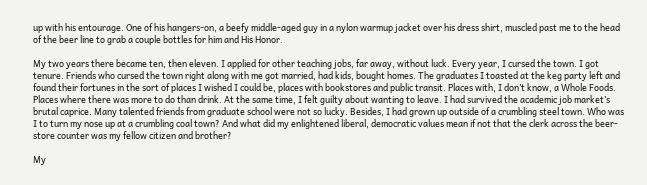up with his entourage. One of his hangers-on, a beefy middle-aged guy in a nylon warmup jacket over his dress shirt, muscled past me to the head of the beer line to grab a couple bottles for him and His Honor.

My two years there became ten, then eleven. I applied for other teaching jobs, far away, without luck. Every year, I cursed the town. I got tenure. Friends who cursed the town right along with me got married, had kids, bought homes. The graduates I toasted at the keg party left and found their fortunes in the sort of places I wished I could be, places with bookstores and public transit. Places with, I don’t know, a Whole Foods. Places where there was more to do than drink. At the same time, I felt guilty about wanting to leave. I had survived the academic job market’s brutal caprice. Many talented friends from graduate school were not so lucky. Besides, I had grown up outside of a crumbling steel town. Who was I to turn my nose up at a crumbling coal town? And what did my enlightened liberal, democratic values mean if not that the clerk across the beer-store counter was my fellow citizen and brother?

My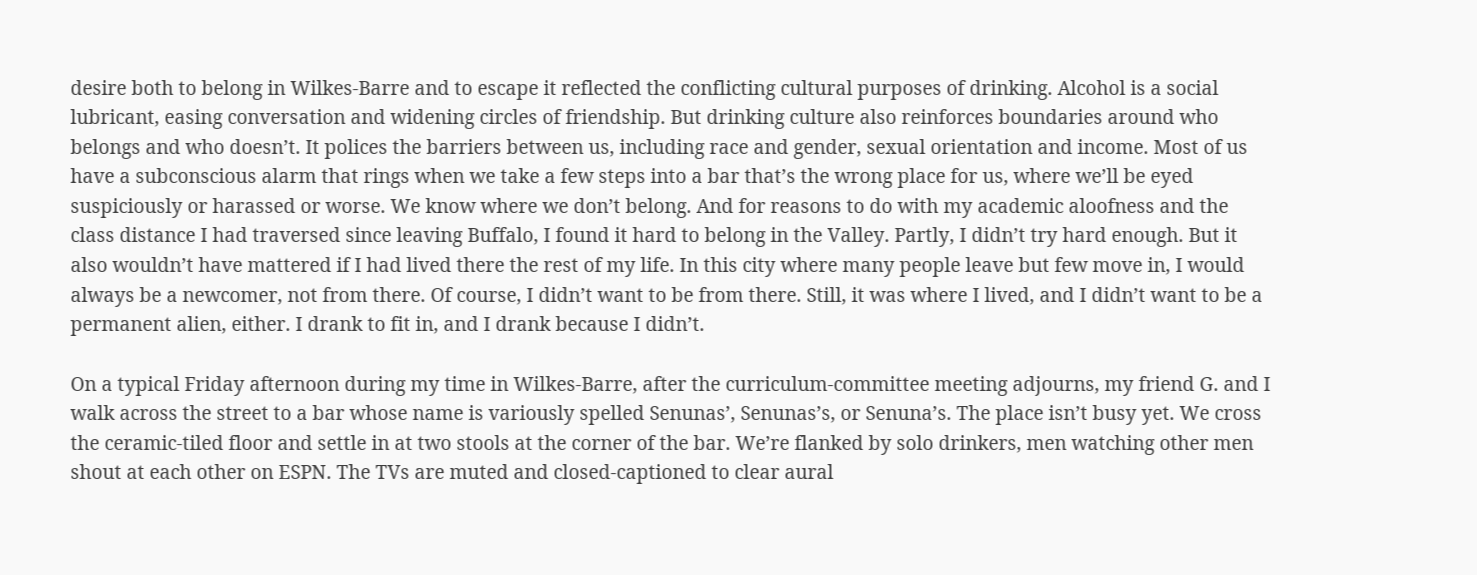desire both to belong in Wilkes-Barre and to escape it reflected the conflicting cultural purposes of drinking. Alcohol is a social lubricant, easing conversation and widening circles of friendship. But drinking culture also reinforces boundaries around who belongs and who doesn’t. It polices the barriers between us, including race and gender, sexual orientation and income. Most of us have a subconscious alarm that rings when we take a few steps into a bar that’s the wrong place for us, where we’ll be eyed suspiciously or harassed or worse. We know where we don’t belong. And for reasons to do with my academic aloofness and the class distance I had traversed since leaving Buffalo, I found it hard to belong in the Valley. Partly, I didn’t try hard enough. But it also wouldn’t have mattered if I had lived there the rest of my life. In this city where many people leave but few move in, I would always be a newcomer, not from there. Of course, I didn’t want to be from there. Still, it was where I lived, and I didn’t want to be a permanent alien, either. I drank to fit in, and I drank because I didn’t.

On a typical Friday afternoon during my time in Wilkes-Barre, after the curriculum-committee meeting adjourns, my friend G. and I walk across the street to a bar whose name is variously spelled Senunas’, Senunas’s, or Senuna’s. The place isn’t busy yet. We cross the ceramic-tiled floor and settle in at two stools at the corner of the bar. We’re flanked by solo drinkers, men watching other men shout at each other on ESPN. The TVs are muted and closed-captioned to clear aural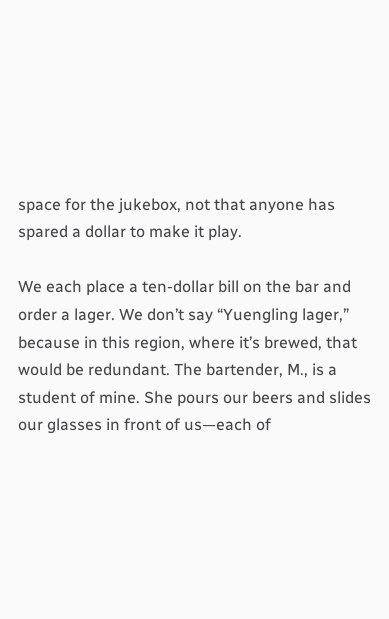space for the jukebox, not that anyone has spared a dollar to make it play.

We each place a ten-dollar bill on the bar and order a lager. We don’t say “Yuengling lager,” because in this region, where it’s brewed, that would be redundant. The bartender, M., is a student of mine. She pours our beers and slides our glasses in front of us—each of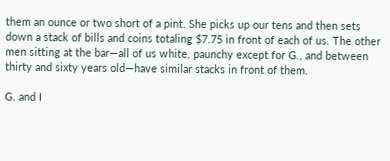them an ounce or two short of a pint. She picks up our tens and then sets down a stack of bills and coins totaling $7.75 in front of each of us. The other men sitting at the bar—all of us white, paunchy except for G., and between thirty and sixty years old—have similar stacks in front of them.

G. and I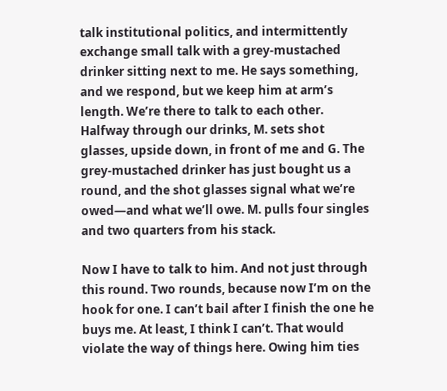talk institutional politics, and intermittently exchange small talk with a grey-mustached drinker sitting next to me. He says something, and we respond, but we keep him at arm’s length. We’re there to talk to each other. Halfway through our drinks, M. sets shot glasses, upside down, in front of me and G. The grey-mustached drinker has just bought us a round, and the shot glasses signal what we’re owed—and what we’ll owe. M. pulls four singles and two quarters from his stack.

Now I have to talk to him. And not just through this round. Two rounds, because now I’m on the hook for one. I can’t bail after I finish the one he buys me. At least, I think I can’t. That would violate the way of things here. Owing him ties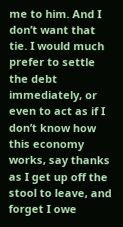me to him. And I don’t want that tie. I would much prefer to settle the debt immediately, or even to act as if I don’t know how this economy works, say thanks as I get up off the stool to leave, and forget I owe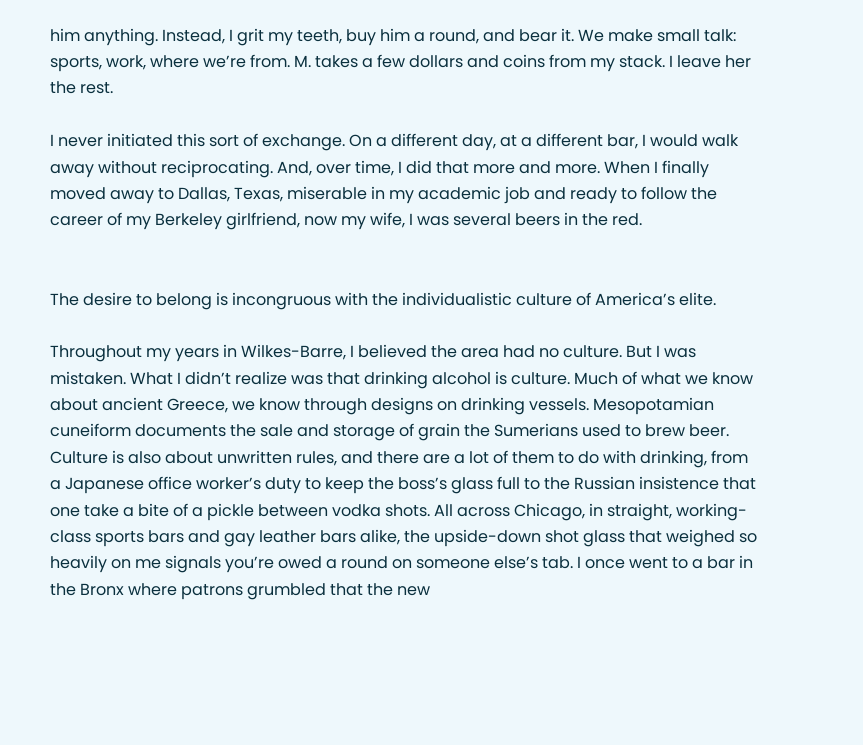him anything. Instead, I grit my teeth, buy him a round, and bear it. We make small talk: sports, work, where we’re from. M. takes a few dollars and coins from my stack. I leave her the rest.

I never initiated this sort of exchange. On a different day, at a different bar, I would walk away without reciprocating. And, over time, I did that more and more. When I finally moved away to Dallas, Texas, miserable in my academic job and ready to follow the career of my Berkeley girlfriend, now my wife, I was several beers in the red.


The desire to belong is incongruous with the individualistic culture of America’s elite.

Throughout my years in Wilkes-Barre, I believed the area had no culture. But I was mistaken. What I didn’t realize was that drinking alcohol is culture. Much of what we know about ancient Greece, we know through designs on drinking vessels. Mesopotamian cuneiform documents the sale and storage of grain the Sumerians used to brew beer. Culture is also about unwritten rules, and there are a lot of them to do with drinking, from a Japanese office worker’s duty to keep the boss’s glass full to the Russian insistence that one take a bite of a pickle between vodka shots. All across Chicago, in straight, working-class sports bars and gay leather bars alike, the upside-down shot glass that weighed so heavily on me signals you’re owed a round on someone else’s tab. I once went to a bar in the Bronx where patrons grumbled that the new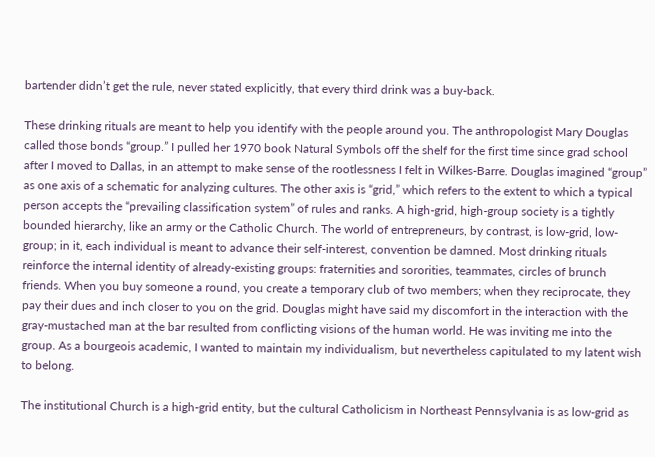bartender didn’t get the rule, never stated explicitly, that every third drink was a buy-back.

These drinking rituals are meant to help you identify with the people around you. The anthropologist Mary Douglas called those bonds “group.” I pulled her 1970 book Natural Symbols off the shelf for the first time since grad school after I moved to Dallas, in an attempt to make sense of the rootlessness I felt in Wilkes-Barre. Douglas imagined “group” as one axis of a schematic for analyzing cultures. The other axis is “grid,” which refers to the extent to which a typical person accepts the “prevailing classification system” of rules and ranks. A high-grid, high-group society is a tightly bounded hierarchy, like an army or the Catholic Church. The world of entrepreneurs, by contrast, is low-grid, low-group; in it, each individual is meant to advance their self-interest, convention be damned. Most drinking rituals reinforce the internal identity of already-existing groups: fraternities and sororities, teammates, circles of brunch friends. When you buy someone a round, you create a temporary club of two members; when they reciprocate, they pay their dues and inch closer to you on the grid. Douglas might have said my discomfort in the interaction with the gray-mustached man at the bar resulted from conflicting visions of the human world. He was inviting me into the group. As a bourgeois academic, I wanted to maintain my individualism, but nevertheless capitulated to my latent wish to belong.

The institutional Church is a high-grid entity, but the cultural Catholicism in Northeast Pennsylvania is as low-grid as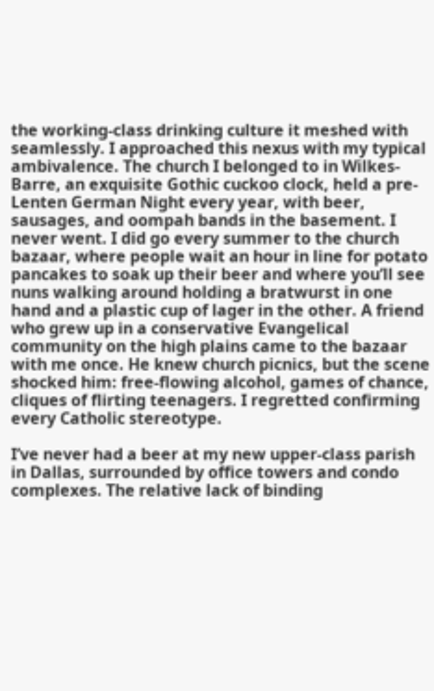the working-class drinking culture it meshed with seamlessly. I approached this nexus with my typical ambivalence. The church I belonged to in Wilkes-Barre, an exquisite Gothic cuckoo clock, held a pre-Lenten German Night every year, with beer, sausages, and oompah bands in the basement. I never went. I did go every summer to the church bazaar, where people wait an hour in line for potato pancakes to soak up their beer and where you’ll see nuns walking around holding a bratwurst in one hand and a plastic cup of lager in the other. A friend who grew up in a conservative Evangelical community on the high plains came to the bazaar with me once. He knew church picnics, but the scene shocked him: free-flowing alcohol, games of chance, cliques of flirting teenagers. I regretted confirming every Catholic stereotype.

I’ve never had a beer at my new upper-class parish in Dallas, surrounded by office towers and condo complexes. The relative lack of binding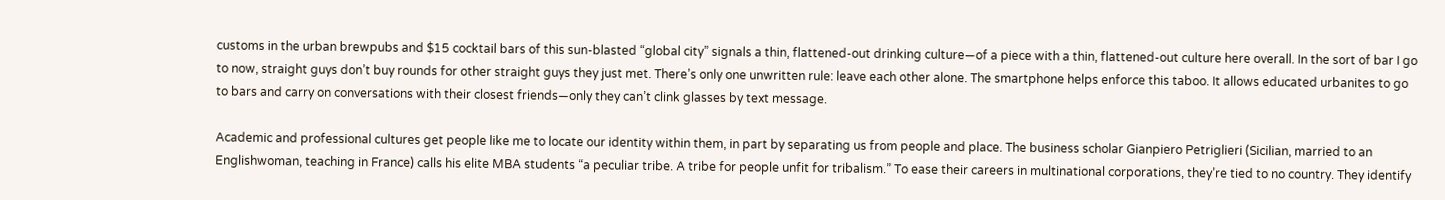customs in the urban brewpubs and $15 cocktail bars of this sun-blasted “global city” signals a thin, flattened-out drinking culture—of a piece with a thin, flattened-out culture here overall. In the sort of bar I go to now, straight guys don’t buy rounds for other straight guys they just met. There’s only one unwritten rule: leave each other alone. The smartphone helps enforce this taboo. It allows educated urbanites to go to bars and carry on conversations with their closest friends—only they can’t clink glasses by text message.

Academic and professional cultures get people like me to locate our identity within them, in part by separating us from people and place. The business scholar Gianpiero Petriglieri (Sicilian, married to an Englishwoman, teaching in France) calls his elite MBA students “a peculiar tribe. A tribe for people unfit for tribalism.” To ease their careers in multinational corporations, they’re tied to no country. They identify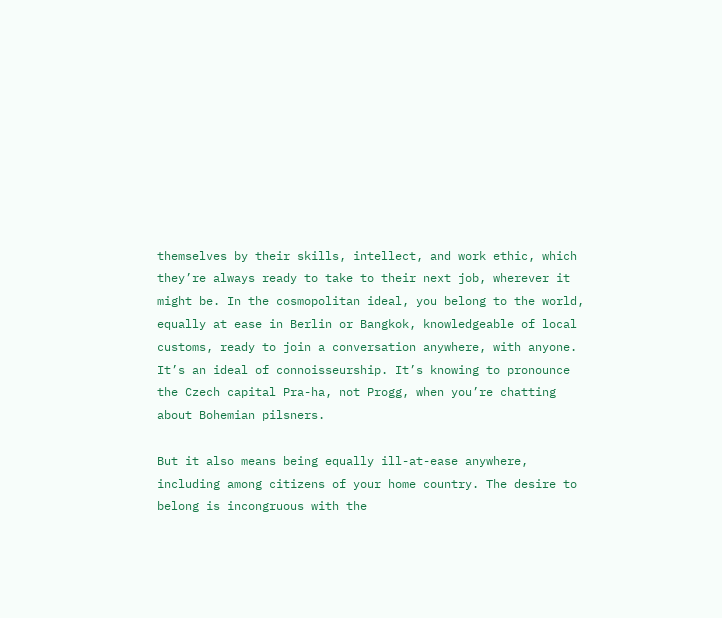themselves by their skills, intellect, and work ethic, which they’re always ready to take to their next job, wherever it might be. In the cosmopolitan ideal, you belong to the world, equally at ease in Berlin or Bangkok, knowledgeable of local customs, ready to join a conversation anywhere, with anyone. It’s an ideal of connoisseurship. It’s knowing to pronounce the Czech capital Pra-ha, not Progg, when you’re chatting about Bohemian pilsners.

But it also means being equally ill-at-ease anywhere, including among citizens of your home country. The desire to belong is incongruous with the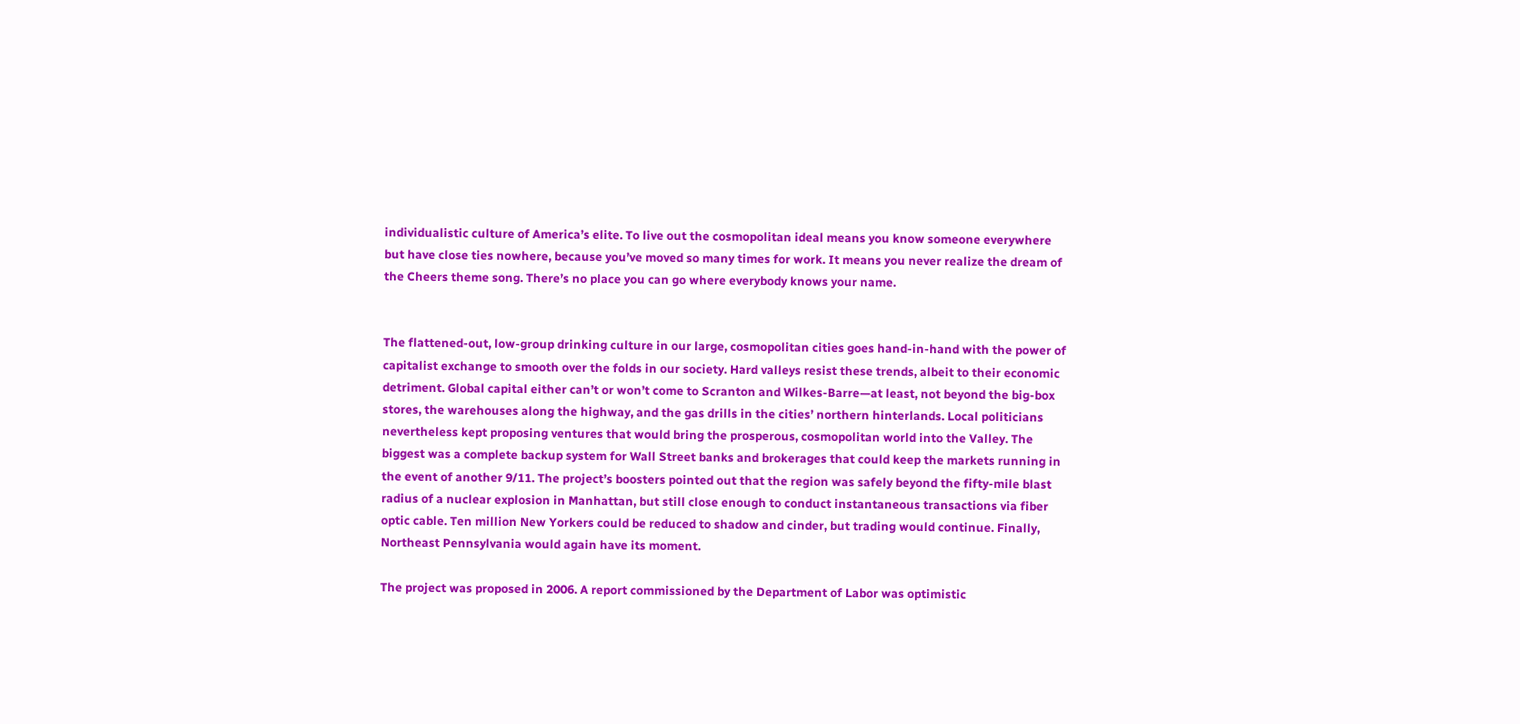individualistic culture of America’s elite. To live out the cosmopolitan ideal means you know someone everywhere but have close ties nowhere, because you’ve moved so many times for work. It means you never realize the dream of the Cheers theme song. There’s no place you can go where everybody knows your name.


The flattened-out, low-group drinking culture in our large, cosmopolitan cities goes hand-in-hand with the power of capitalist exchange to smooth over the folds in our society. Hard valleys resist these trends, albeit to their economic detriment. Global capital either can’t or won’t come to Scranton and Wilkes-Barre—at least, not beyond the big-box stores, the warehouses along the highway, and the gas drills in the cities’ northern hinterlands. Local politicians nevertheless kept proposing ventures that would bring the prosperous, cosmopolitan world into the Valley. The biggest was a complete backup system for Wall Street banks and brokerages that could keep the markets running in the event of another 9/11. The project’s boosters pointed out that the region was safely beyond the fifty-mile blast radius of a nuclear explosion in Manhattan, but still close enough to conduct instantaneous transactions via fiber optic cable. Ten million New Yorkers could be reduced to shadow and cinder, but trading would continue. Finally, Northeast Pennsylvania would again have its moment.

The project was proposed in 2006. A report commissioned by the Department of Labor was optimistic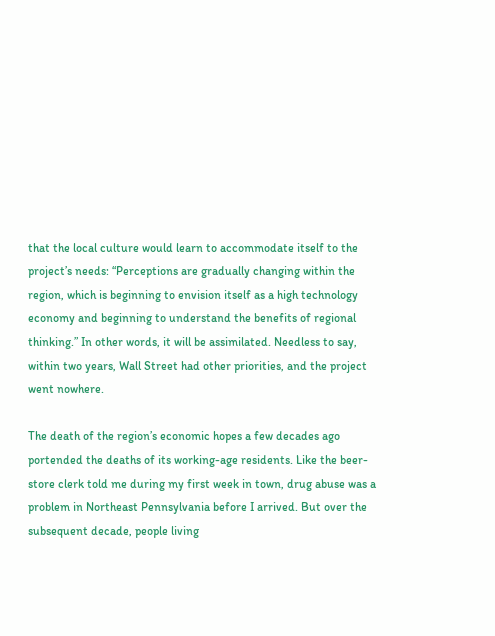that the local culture would learn to accommodate itself to the project’s needs: “Perceptions are gradually changing within the region, which is beginning to envision itself as a high technology economy and beginning to understand the benefits of regional thinking.” In other words, it will be assimilated. Needless to say, within two years, Wall Street had other priorities, and the project went nowhere.

The death of the region’s economic hopes a few decades ago portended the deaths of its working-age residents. Like the beer-store clerk told me during my first week in town, drug abuse was a problem in Northeast Pennsylvania before I arrived. But over the subsequent decade, people living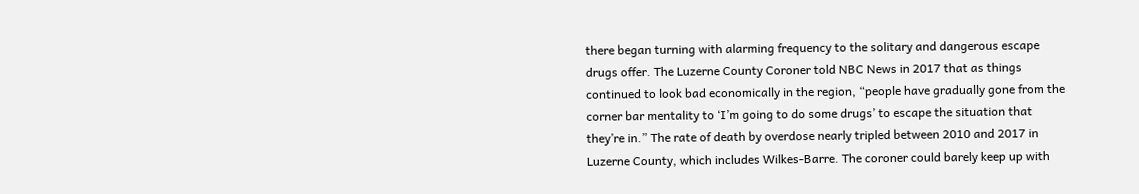there began turning with alarming frequency to the solitary and dangerous escape drugs offer. The Luzerne County Coroner told NBC News in 2017 that as things continued to look bad economically in the region, “people have gradually gone from the corner bar mentality to ‘I’m going to do some drugs’ to escape the situation that they’re in.” The rate of death by overdose nearly tripled between 2010 and 2017 in Luzerne County, which includes Wilkes-Barre. The coroner could barely keep up with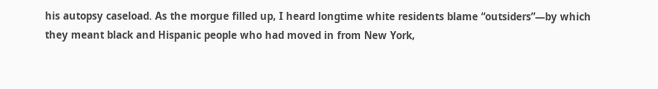his autopsy caseload. As the morgue filled up, I heard longtime white residents blame “outsiders”—by which they meant black and Hispanic people who had moved in from New York,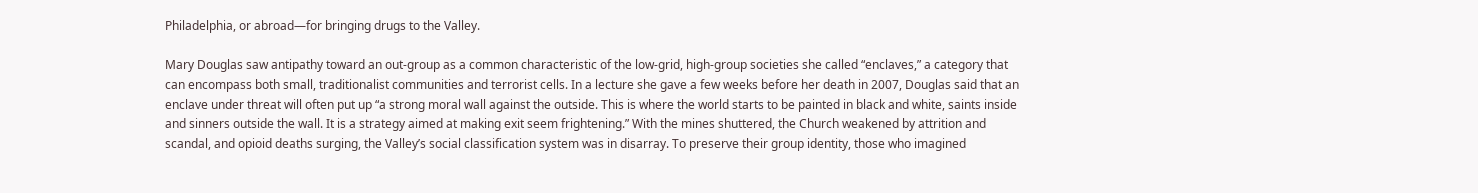Philadelphia, or abroad—for bringing drugs to the Valley.

Mary Douglas saw antipathy toward an out-group as a common characteristic of the low-grid, high-group societies she called “enclaves,” a category that can encompass both small, traditionalist communities and terrorist cells. In a lecture she gave a few weeks before her death in 2007, Douglas said that an enclave under threat will often put up “a strong moral wall against the outside. This is where the world starts to be painted in black and white, saints inside and sinners outside the wall. It is a strategy aimed at making exit seem frightening.” With the mines shuttered, the Church weakened by attrition and scandal, and opioid deaths surging, the Valley’s social classification system was in disarray. To preserve their group identity, those who imagined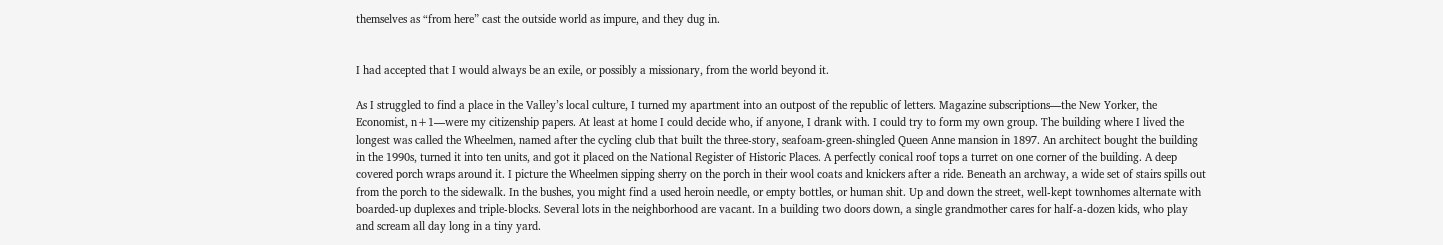themselves as “from here” cast the outside world as impure, and they dug in.


I had accepted that I would always be an exile, or possibly a missionary, from the world beyond it.

As I struggled to find a place in the Valley’s local culture, I turned my apartment into an outpost of the republic of letters. Magazine subscriptions—the New Yorker, the Economist, n+1—were my citizenship papers. At least at home I could decide who, if anyone, I drank with. I could try to form my own group. The building where I lived the longest was called the Wheelmen, named after the cycling club that built the three-story, seafoam-green-shingled Queen Anne mansion in 1897. An architect bought the building in the 1990s, turned it into ten units, and got it placed on the National Register of Historic Places. A perfectly conical roof tops a turret on one corner of the building. A deep covered porch wraps around it. I picture the Wheelmen sipping sherry on the porch in their wool coats and knickers after a ride. Beneath an archway, a wide set of stairs spills out from the porch to the sidewalk. In the bushes, you might find a used heroin needle, or empty bottles, or human shit. Up and down the street, well-kept townhomes alternate with boarded-up duplexes and triple-blocks. Several lots in the neighborhood are vacant. In a building two doors down, a single grandmother cares for half-a-dozen kids, who play and scream all day long in a tiny yard.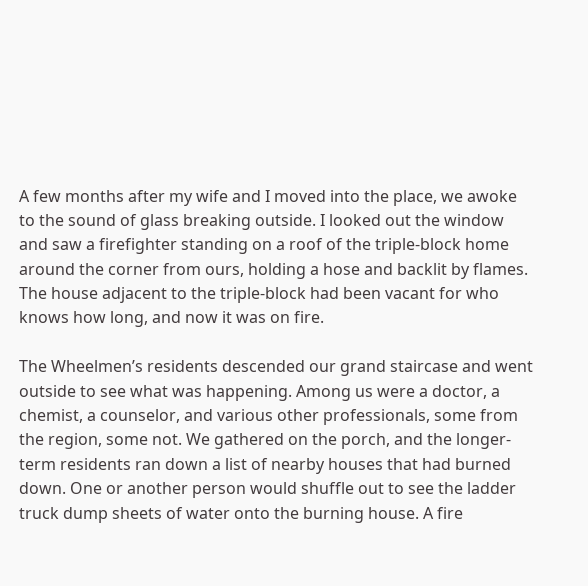A few months after my wife and I moved into the place, we awoke to the sound of glass breaking outside. I looked out the window and saw a firefighter standing on a roof of the triple-block home around the corner from ours, holding a hose and backlit by flames. The house adjacent to the triple-block had been vacant for who knows how long, and now it was on fire.

The Wheelmen’s residents descended our grand staircase and went outside to see what was happening. Among us were a doctor, a chemist, a counselor, and various other professionals, some from the region, some not. We gathered on the porch, and the longer-term residents ran down a list of nearby houses that had burned down. One or another person would shuffle out to see the ladder truck dump sheets of water onto the burning house. A fire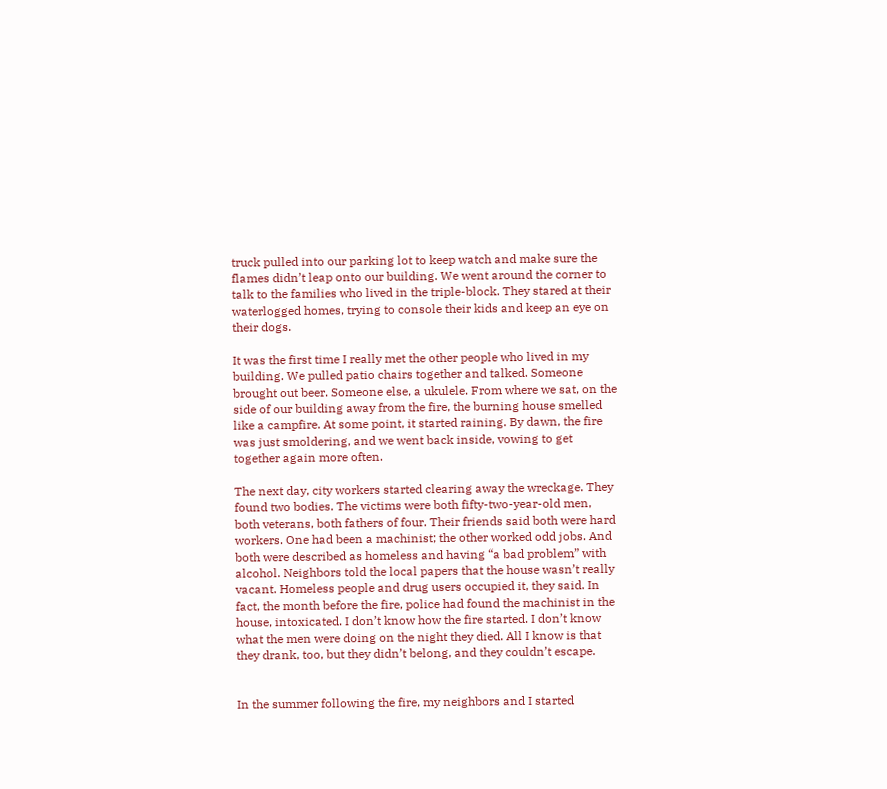truck pulled into our parking lot to keep watch and make sure the flames didn’t leap onto our building. We went around the corner to talk to the families who lived in the triple-block. They stared at their waterlogged homes, trying to console their kids and keep an eye on their dogs.

It was the first time I really met the other people who lived in my building. We pulled patio chairs together and talked. Someone brought out beer. Someone else, a ukulele. From where we sat, on the side of our building away from the fire, the burning house smelled like a campfire. At some point, it started raining. By dawn, the fire was just smoldering, and we went back inside, vowing to get together again more often.

The next day, city workers started clearing away the wreckage. They found two bodies. The victims were both fifty-two-year-old men, both veterans, both fathers of four. Their friends said both were hard workers. One had been a machinist; the other worked odd jobs. And both were described as homeless and having “a bad problem” with alcohol. Neighbors told the local papers that the house wasn’t really vacant. Homeless people and drug users occupied it, they said. In fact, the month before the fire, police had found the machinist in the house, intoxicated. I don’t know how the fire started. I don’t know what the men were doing on the night they died. All I know is that they drank, too, but they didn’t belong, and they couldn’t escape.


In the summer following the fire, my neighbors and I started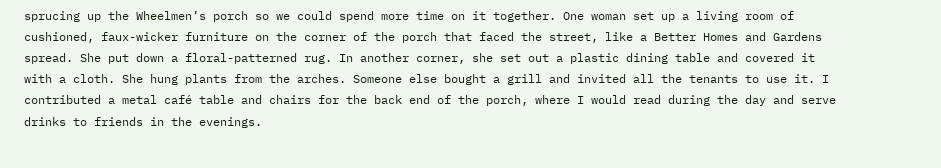sprucing up the Wheelmen’s porch so we could spend more time on it together. One woman set up a living room of cushioned, faux-wicker furniture on the corner of the porch that faced the street, like a Better Homes and Gardens spread. She put down a floral-patterned rug. In another corner, she set out a plastic dining table and covered it with a cloth. She hung plants from the arches. Someone else bought a grill and invited all the tenants to use it. I contributed a metal café table and chairs for the back end of the porch, where I would read during the day and serve drinks to friends in the evenings.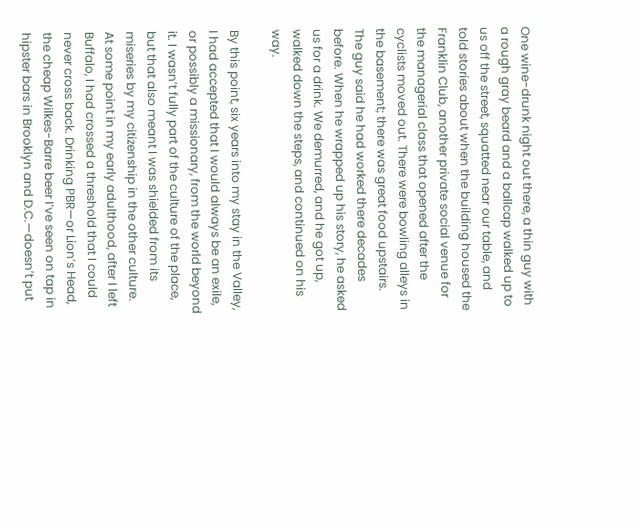One wine-drunk night out there, a thin guy with a rough gray beard and a ballcap walked up to us off the street, squatted near our table, and told stories about when the building housed the Franklin Club, another private social venue for the managerial class that opened after the cyclists moved out. There were bowling alleys in the basement; there was great food upstairs. The guy said he had worked there decades before. When he wrapped up his story, he asked us for a drink. We demurred, and he got up, walked down the steps, and continued on his way.

By this point, six years into my stay in the Valley, I had accepted that I would always be an exile, or possibly a missionary, from the world beyond it. I wasn’t fully part of the culture of the place, but that also meant I was shielded from its miseries by my citizenship in the other culture. At some point in my early adulthood, after I left Buffalo, I had crossed a threshold that I could never cross back. Drinking PBR—or Lion’s Head, the cheap Wilkes-Barre beer I’ve seen on tap in hipster bars in Brooklyn and D.C.—doesn’t put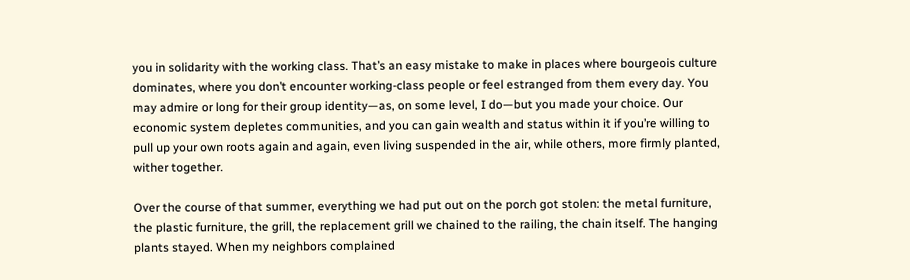you in solidarity with the working class. That’s an easy mistake to make in places where bourgeois culture dominates, where you don’t encounter working-class people or feel estranged from them every day. You may admire or long for their group identity—as, on some level, I do—but you made your choice. Our economic system depletes communities, and you can gain wealth and status within it if you’re willing to pull up your own roots again and again, even living suspended in the air, while others, more firmly planted, wither together.

Over the course of that summer, everything we had put out on the porch got stolen: the metal furniture, the plastic furniture, the grill, the replacement grill we chained to the railing, the chain itself. The hanging plants stayed. When my neighbors complained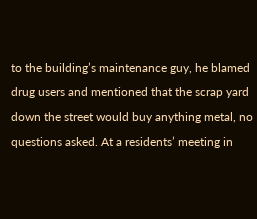to the building’s maintenance guy, he blamed drug users and mentioned that the scrap yard down the street would buy anything metal, no questions asked. At a residents’ meeting in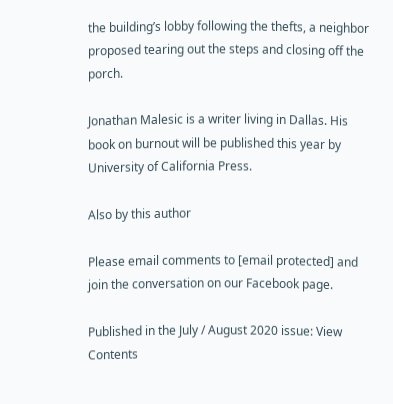the building’s lobby following the thefts, a neighbor proposed tearing out the steps and closing off the porch.

Jonathan Malesic is a writer living in Dallas. His book on burnout will be published this year by University of California Press.

Also by this author

Please email comments to [email protected] and join the conversation on our Facebook page.

Published in the July / August 2020 issue: View Contents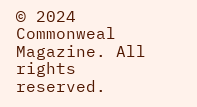© 2024 Commonweal Magazine. All rights reserved.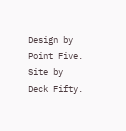Design by Point Five. Site by Deck Fifty.